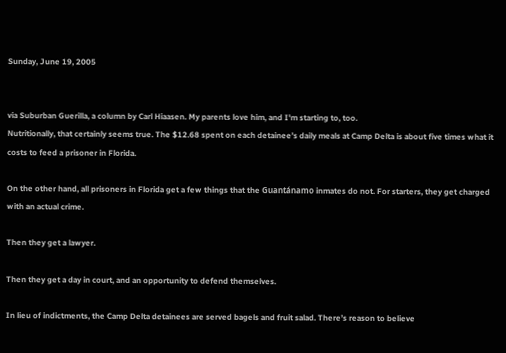Sunday, June 19, 2005


via Suburban Guerilla, a column by Carl Hiaasen. My parents love him, and I'm starting to, too.
Nutritionally, that certainly seems true. The $12.68 spent on each detainee’s daily meals at Camp Delta is about five times what it costs to feed a prisoner in Florida.

On the other hand, all prisoners in Florida get a few things that the Guantánamo inmates do not. For starters, they get charged with an actual crime.

Then they get a lawyer.

Then they get a day in court, and an opportunity to defend themselves.

In lieu of indictments, the Camp Delta detainees are served bagels and fruit salad. There’s reason to believe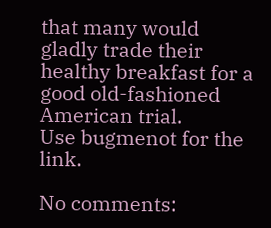that many would gladly trade their healthy breakfast for a good old-fashioned American trial.
Use bugmenot for the link.

No comments: